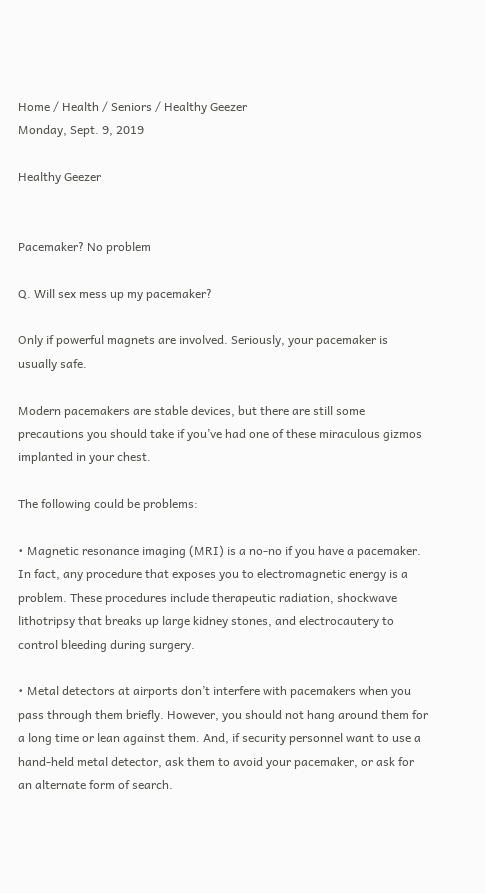Home / Health / Seniors / Healthy Geezer
Monday, Sept. 9, 2019

Healthy Geezer


Pacemaker? No problem

Q. Will sex mess up my pacemaker?

Only if powerful magnets are involved. Seriously, your pacemaker is usually safe.

Modern pacemakers are stable devices, but there are still some precautions you should take if you’ve had one of these miraculous gizmos implanted in your chest.

The following could be problems:

• Magnetic resonance imaging (MRI) is a no-no if you have a pacemaker. In fact, any procedure that exposes you to electromagnetic energy is a problem. These procedures include therapeutic radiation, shockwave lithotripsy that breaks up large kidney stones, and electrocautery to control bleeding during surgery.

• Metal detectors at airports don’t interfere with pacemakers when you pass through them briefly. However, you should not hang around them for a long time or lean against them. And, if security personnel want to use a hand-held metal detector, ask them to avoid your pacemaker, or ask for an alternate form of search.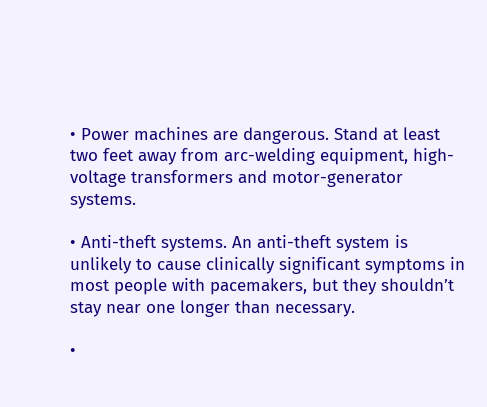• Power machines are dangerous. Stand at least two feet away from arc-welding equipment, high-voltage transformers and motor-generator systems.

• Anti-theft systems. An anti-theft system is unlikely to cause clinically significant symptoms in most people with pacemakers, but they shouldn’t stay near one longer than necessary.

•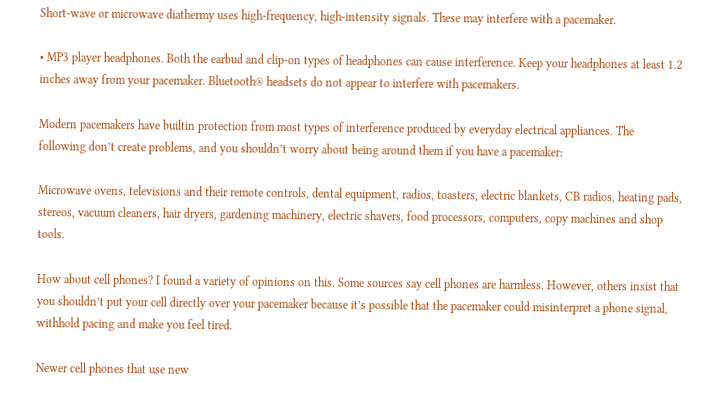Short-wave or microwave diathermy uses high-frequency, high-intensity signals. These may interfere with a pacemaker.

• MP3 player headphones. Both the earbud and clip-on types of headphones can cause interference. Keep your headphones at least 1.2 inches away from your pacemaker. Bluetooth® headsets do not appear to interfere with pacemakers.

Modern pacemakers have builtin protection from most types of interference produced by everyday electrical appliances. The following don’t create problems, and you shouldn’t worry about being around them if you have a pacemaker:

Microwave ovens, televisions and their remote controls, dental equipment, radios, toasters, electric blankets, CB radios, heating pads, stereos, vacuum cleaners, hair dryers, gardening machinery, electric shavers, food processors, computers, copy machines and shop tools.

How about cell phones? I found a variety of opinions on this. Some sources say cell phones are harmless. However, others insist that you shouldn’t put your cell directly over your pacemaker because it’s possible that the pacemaker could misinterpret a phone signal, withhold pacing and make you feel tired.

Newer cell phones that use new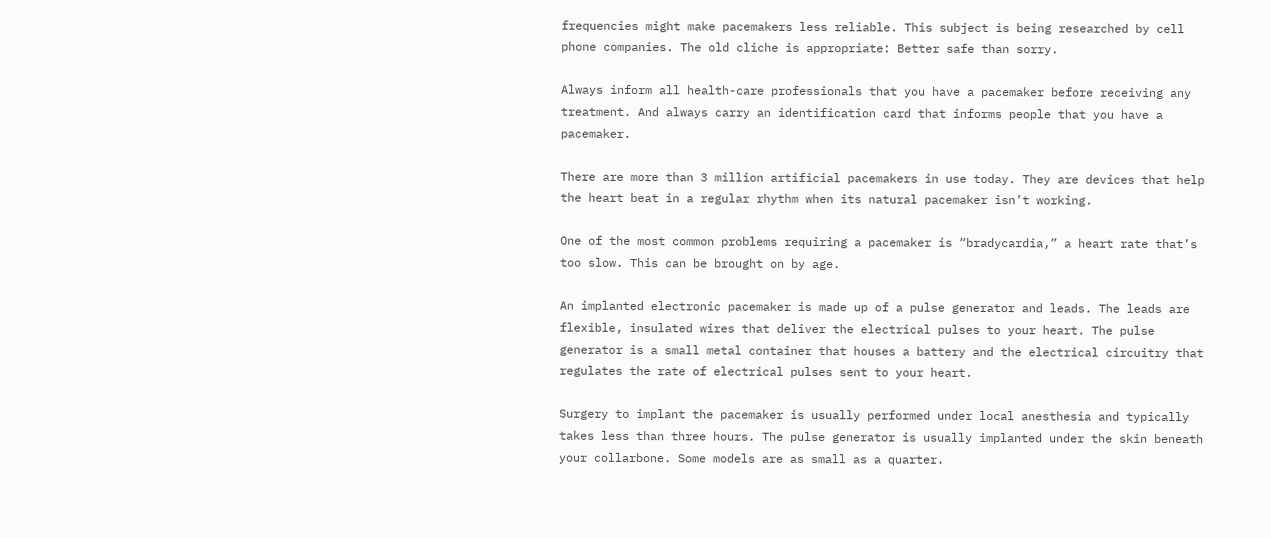frequencies might make pacemakers less reliable. This subject is being researched by cell phone companies. The old cliche is appropriate: Better safe than sorry.

Always inform all health-care professionals that you have a pacemaker before receiving any treatment. And always carry an identification card that informs people that you have a pacemaker.

There are more than 3 million artificial pacemakers in use today. They are devices that help the heart beat in a regular rhythm when its natural pacemaker isn’t working.

One of the most common problems requiring a pacemaker is “bradycardia,” a heart rate that’s too slow. This can be brought on by age.

An implanted electronic pacemaker is made up of a pulse generator and leads. The leads are flexible, insulated wires that deliver the electrical pulses to your heart. The pulse generator is a small metal container that houses a battery and the electrical circuitry that regulates the rate of electrical pulses sent to your heart.

Surgery to implant the pacemaker is usually performed under local anesthesia and typically takes less than three hours. The pulse generator is usually implanted under the skin beneath your collarbone. Some models are as small as a quarter.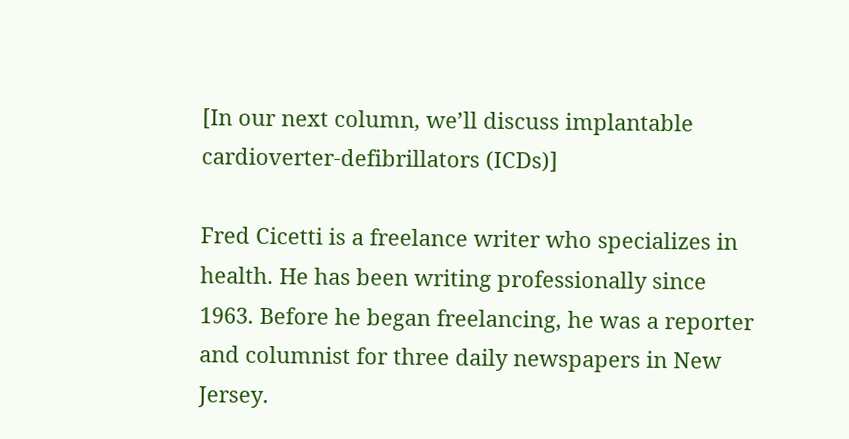[In our next column, we’ll discuss implantable cardioverter-defibrillators (ICDs)]

Fred Cicetti is a freelance writer who specializes in health. He has been writing professionally since 1963. Before he began freelancing, he was a reporter and columnist for three daily newspapers in New Jersey.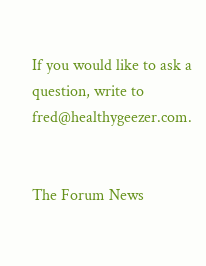If you would like to ask a question, write to fred@healthygeezer.com.


The Forum News